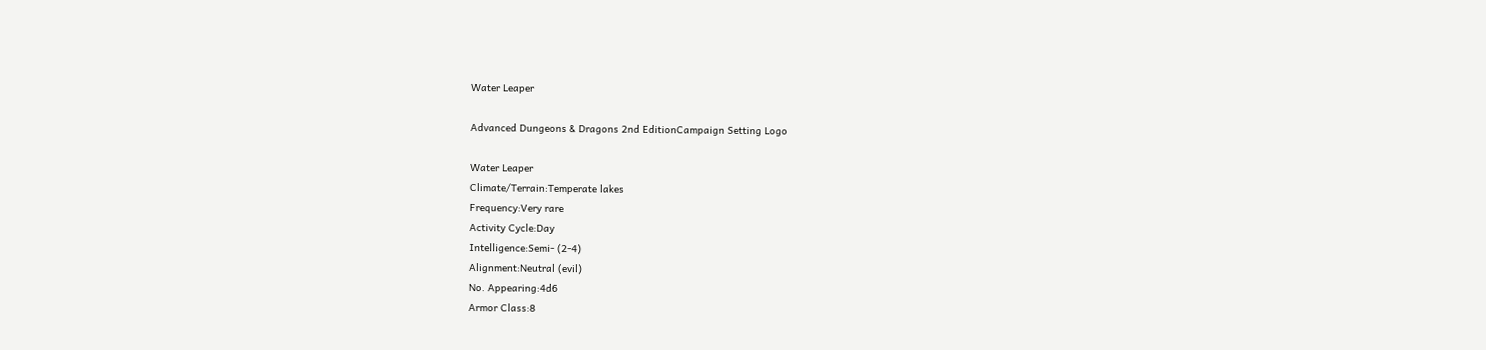Water Leaper

Advanced Dungeons & Dragons 2nd EditionCampaign Setting Logo

Water Leaper
Climate/Terrain:Temperate lakes
Frequency:Very rare
Activity Cycle:Day
Intelligence:Semi- (2-4)
Alignment:Neutral (evil)
No. Appearing:4d6
Armor Class:8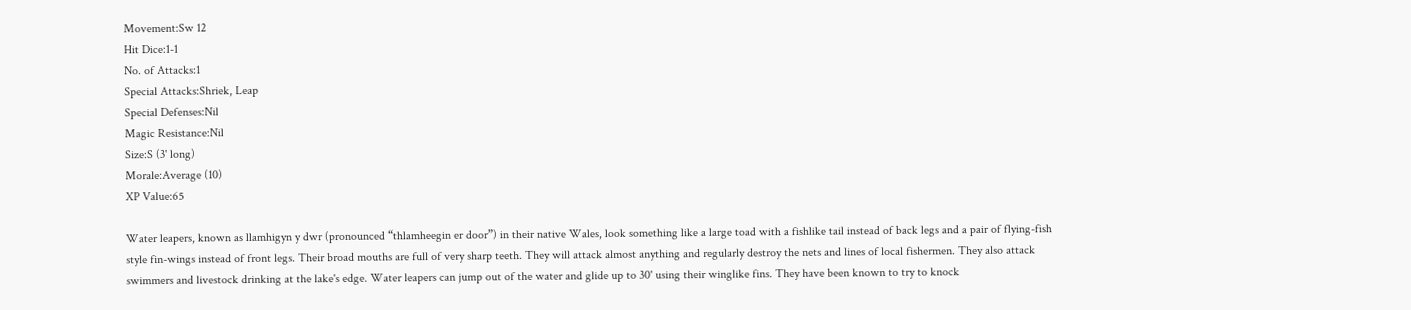Movement:Sw 12
Hit Dice:1-1
No. of Attacks:1
Special Attacks:Shriek, Leap
Special Defenses:Nil
Magic Resistance:Nil
Size:S (3' long)
Morale:Average (10)
XP Value:65

Water leapers, known as llamhigyn y dwr (pronounced “thlamheegin er door”) in their native Wales, look something like a large toad with a fishlike tail instead of back legs and a pair of flying-fish style fin-wings instead of front legs. Their broad mouths are full of very sharp teeth. They will attack almost anything and regularly destroy the nets and lines of local fishermen. They also attack swimmers and livestock drinking at the lake's edge. Water leapers can jump out of the water and glide up to 30' using their winglike fins. They have been known to try to knock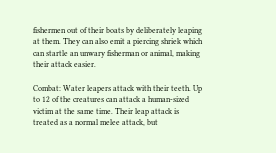fishermen out of their boats by deliberately leaping at them. They can also emit a piercing shriek which can startle an unwary fisherman or animal, making their attack easier.

Combat: Water leapers attack with their teeth. Up to 12 of the creatures can attack a human-sized victim at the same time. Their leap attack is treated as a normal melee attack, but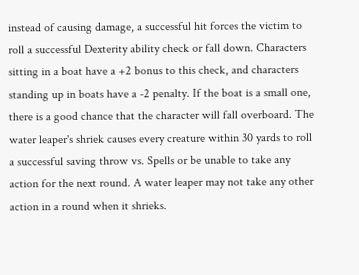instead of causing damage, a successful hit forces the victim to roll a successful Dexterity ability check or fall down. Characters sitting in a boat have a +2 bonus to this check, and characters standing up in boats have a -2 penalty. If the boat is a small one, there is a good chance that the character will fall overboard. The water leaper's shriek causes every creature within 30 yards to roll a successful saving throw vs. Spells or be unable to take any action for the next round. A water leaper may not take any other action in a round when it shrieks.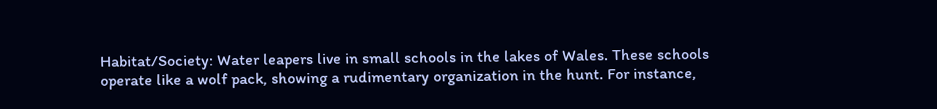Habitat/Society: Water leapers live in small schools in the lakes of Wales. These schools operate like a wolf pack, showing a rudimentary organization in the hunt. For instance,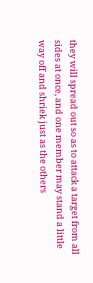they will spread out so as to attack a target from all sides at once, and one member may stand a little way off and shriek just as the others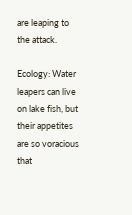are leaping to the attack.

Ecology: Water leapers can live on lake fish, but their appetites are so voracious that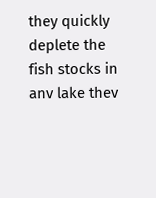they quickly deplete the fish stocks in anv lake thev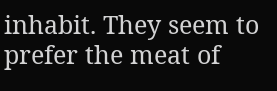inhabit. They seem to prefer the meat of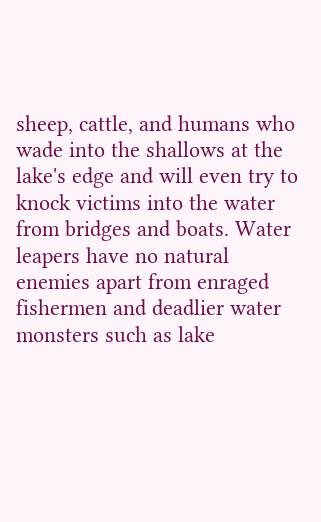sheep, cattle, and humans who wade into the shallows at the lake's edge and will even try to knock victims into the water from bridges and boats. Water leapers have no natural enemies apart from enraged fishermen and deadlier water monsters such as lake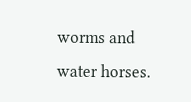worms and water horses.